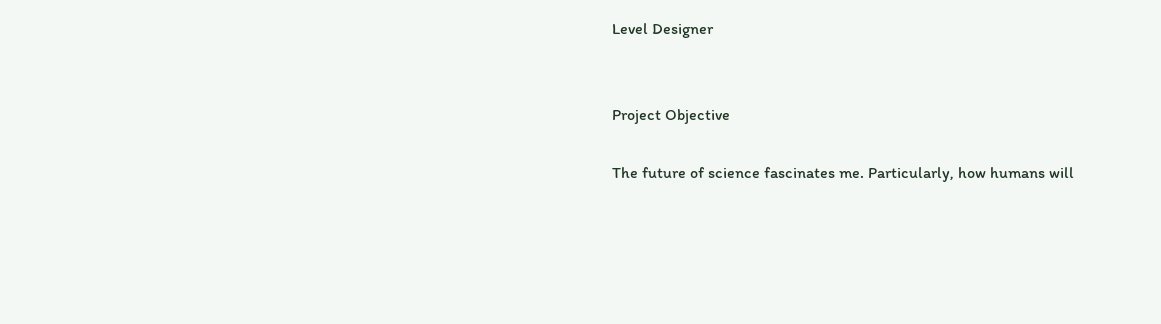Level Designer


Project Objective

The future of science fascinates me. Particularly, how humans will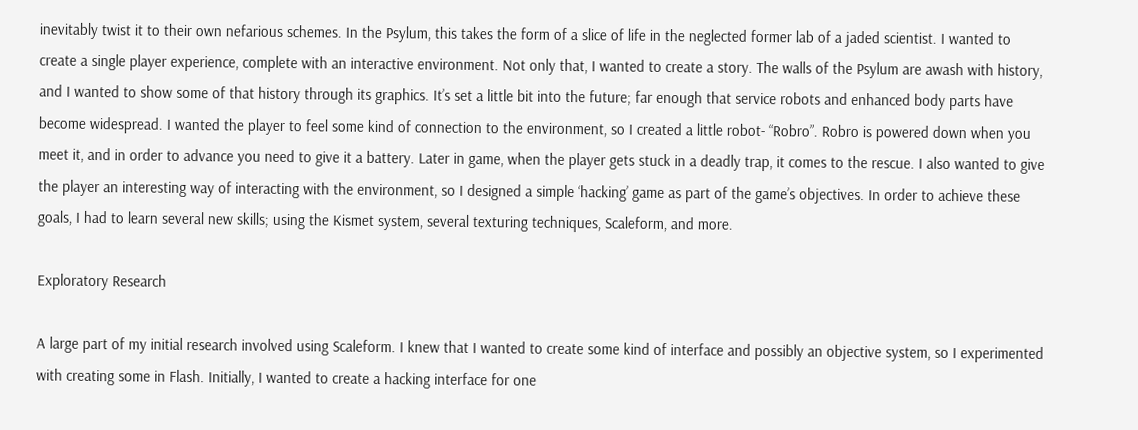inevitably twist it to their own nefarious schemes. In the Psylum, this takes the form of a slice of life in the neglected former lab of a jaded scientist. I wanted to create a single player experience, complete with an interactive environment. Not only that, I wanted to create a story. The walls of the Psylum are awash with history, and I wanted to show some of that history through its graphics. It’s set a little bit into the future; far enough that service robots and enhanced body parts have become widespread. I wanted the player to feel some kind of connection to the environment, so I created a little robot- “Robro”. Robro is powered down when you meet it, and in order to advance you need to give it a battery. Later in game, when the player gets stuck in a deadly trap, it comes to the rescue. I also wanted to give the player an interesting way of interacting with the environment, so I designed a simple ‘hacking’ game as part of the game’s objectives. In order to achieve these goals, I had to learn several new skills; using the Kismet system, several texturing techniques, Scaleform, and more.

Exploratory Research

A large part of my initial research involved using Scaleform. I knew that I wanted to create some kind of interface and possibly an objective system, so I experimented with creating some in Flash. Initially, I wanted to create a hacking interface for one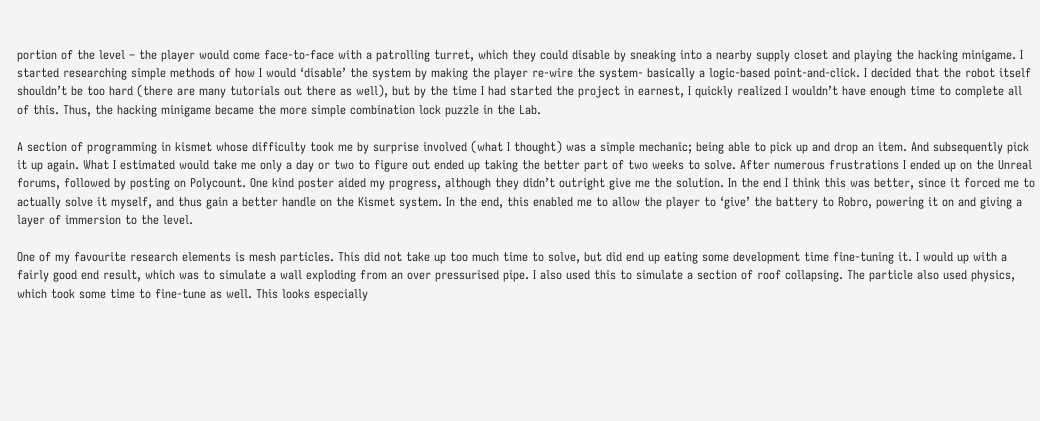portion of the level – the player would come face-to-face with a patrolling turret, which they could disable by sneaking into a nearby supply closet and playing the hacking minigame. I started researching simple methods of how I would ‘disable’ the system by making the player re-wire the system- basically a logic-based point-and-click. I decided that the robot itself shouldn’t be too hard (there are many tutorials out there as well), but by the time I had started the project in earnest, I quickly realized I wouldn’t have enough time to complete all of this. Thus, the hacking minigame became the more simple combination lock puzzle in the Lab.

A section of programming in kismet whose difficulty took me by surprise involved (what I thought) was a simple mechanic; being able to pick up and drop an item. And subsequently pick it up again. What I estimated would take me only a day or two to figure out ended up taking the better part of two weeks to solve. After numerous frustrations I ended up on the Unreal forums, followed by posting on Polycount. One kind poster aided my progress, although they didn’t outright give me the solution. In the end I think this was better, since it forced me to actually solve it myself, and thus gain a better handle on the Kismet system. In the end, this enabled me to allow the player to ‘give’ the battery to Robro, powering it on and giving a layer of immersion to the level.

One of my favourite research elements is mesh particles. This did not take up too much time to solve, but did end up eating some development time fine-tuning it. I would up with a fairly good end result, which was to simulate a wall exploding from an over pressurised pipe. I also used this to simulate a section of roof collapsing. The particle also used physics, which took some time to fine-tune as well. This looks especially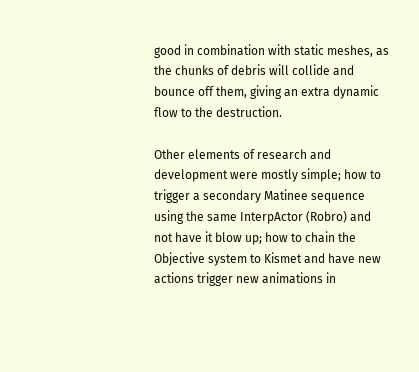good in combination with static meshes, as the chunks of debris will collide and bounce off them, giving an extra dynamic flow to the destruction.

Other elements of research and development were mostly simple; how to trigger a secondary Matinee sequence using the same InterpActor (Robro) and not have it blow up; how to chain the Objective system to Kismet and have new actions trigger new animations in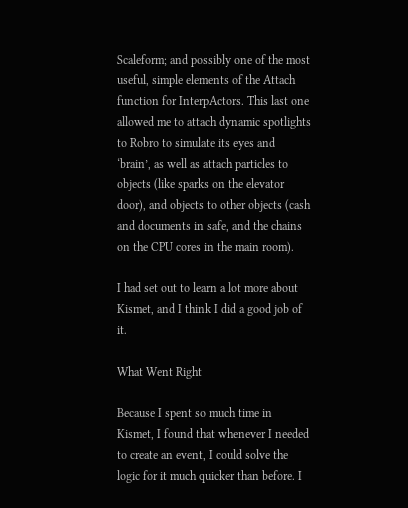Scaleform; and possibly one of the most useful, simple elements of the Attach function for InterpActors. This last one allowed me to attach dynamic spotlights to Robro to simulate its eyes and ‘brain’, as well as attach particles to objects (like sparks on the elevator door), and objects to other objects (cash and documents in safe, and the chains on the CPU cores in the main room).

I had set out to learn a lot more about Kismet, and I think I did a good job of it.

What Went Right

Because I spent so much time in Kismet, I found that whenever I needed to create an event, I could solve the logic for it much quicker than before. I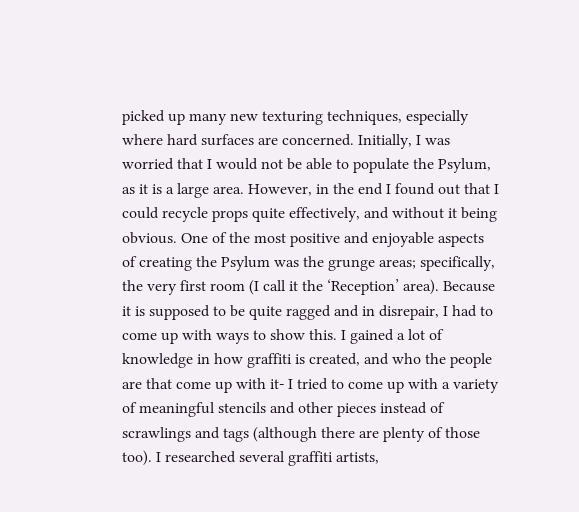picked up many new texturing techniques, especially where hard surfaces are concerned. Initially, I was worried that I would not be able to populate the Psylum, as it is a large area. However, in the end I found out that I could recycle props quite effectively, and without it being obvious. One of the most positive and enjoyable aspects of creating the Psylum was the grunge areas; specifically, the very first room (I call it the ‘Reception’ area). Because it is supposed to be quite ragged and in disrepair, I had to come up with ways to show this. I gained a lot of knowledge in how graffiti is created, and who the people are that come up with it- I tried to come up with a variety of meaningful stencils and other pieces instead of scrawlings and tags (although there are plenty of those too). I researched several graffiti artists,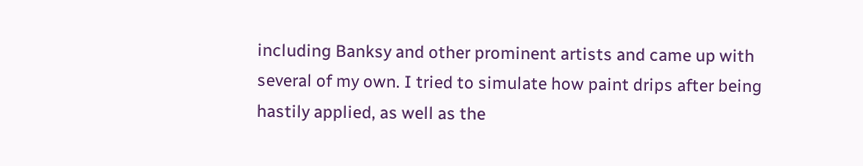including Banksy and other prominent artists and came up with several of my own. I tried to simulate how paint drips after being hastily applied, as well as the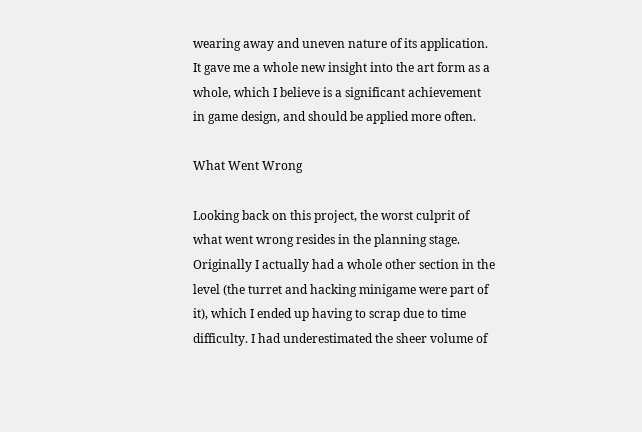wearing away and uneven nature of its application. It gave me a whole new insight into the art form as a whole, which I believe is a significant achievement in game design, and should be applied more often.

What Went Wrong

Looking back on this project, the worst culprit of what went wrong resides in the planning stage. Originally I actually had a whole other section in the level (the turret and hacking minigame were part of it), which I ended up having to scrap due to time difficulty. I had underestimated the sheer volume of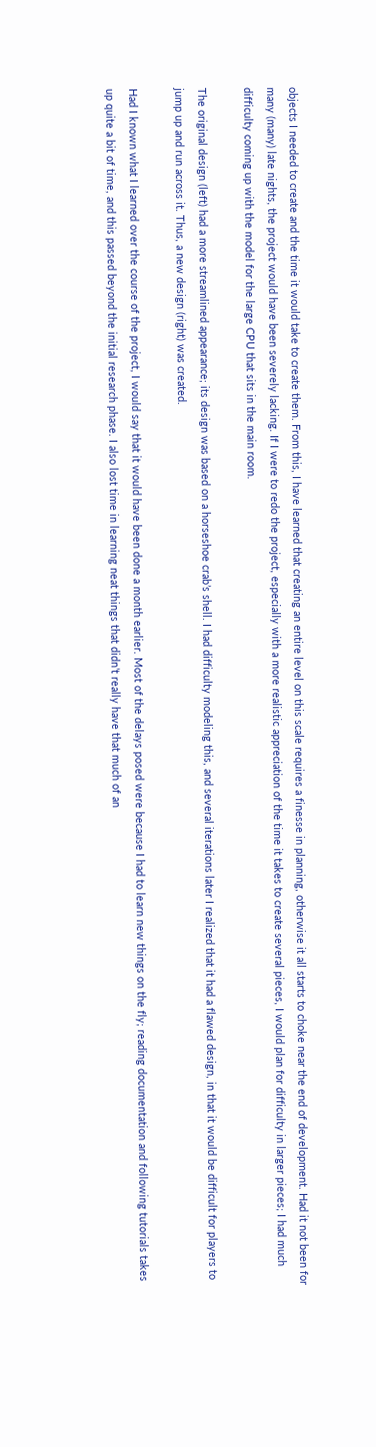objects I needed to create and the time it would take to create them. From this, I have learned that creating an entire level on this scale requires a finesse in planning, otherwise it all starts to choke near the end of development. Had it not been for many (many) late nights, the project would have been severely lacking. If I were to redo the project, especially with a more realistic appreciation of the time it takes to create several pieces, I would plan for difficulty in larger pieces; I had much difficulty coming up with the model for the large CPU that sits in the main room.

The original design (left) had a more streamlined appearance; its design was based on a horseshoe crab’s shell. I had difficulty modeling this, and several iterations later I realized that it had a flawed design, in that it would be difficult for players to jump up and run across it. Thus, a new design (right) was created.

Had I known what I learned over the course of the project, I would say that it would have been done a month earlier. Most of the delays posed were because I had to learn new things on the fly; reading documentation and following tutorials takes up quite a bit of time, and this passed beyond the initial research phase. I also lost time in learning neat things that didn’t really have that much of an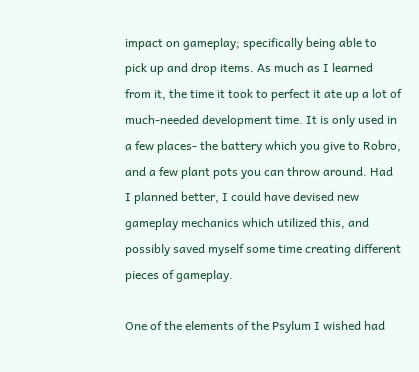impact on gameplay; specifically being able to pick up and drop items. As much as I learned from it, the time it took to perfect it ate up a lot of much-needed development time. It is only used in a few places- the battery which you give to Robro, and a few plant pots you can throw around. Had I planned better, I could have devised new gameplay mechanics which utilized this, and possibly saved myself some time creating different pieces of gameplay.

One of the elements of the Psylum I wished had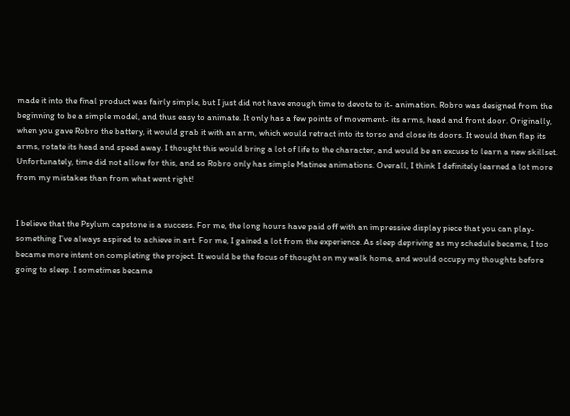made it into the final product was fairly simple, but I just did not have enough time to devote to it- animation. Robro was designed from the beginning to be a simple model, and thus easy to animate. It only has a few points of movement- its arms, head and front door. Originally, when you gave Robro the battery, it would grab it with an arm, which would retract into its torso and close its doors. It would then flap its arms, rotate its head and speed away. I thought this would bring a lot of life to the character, and would be an excuse to learn a new skillset. Unfortunately, time did not allow for this, and so Robro only has simple Matinee animations. Overall, I think I definitely learned a lot more from my mistakes than from what went right!


I believe that the Psylum capstone is a success. For me, the long hours have paid off with an impressive display piece that you can play- something I’ve always aspired to achieve in art. For me, I gained a lot from the experience. As sleep depriving as my schedule became, I too became more intent on completing the project. It would be the focus of thought on my walk home, and would occupy my thoughts before going to sleep. I sometimes became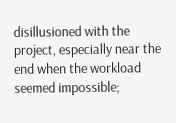disillusioned with the project, especially near the end when the workload seemed impossible;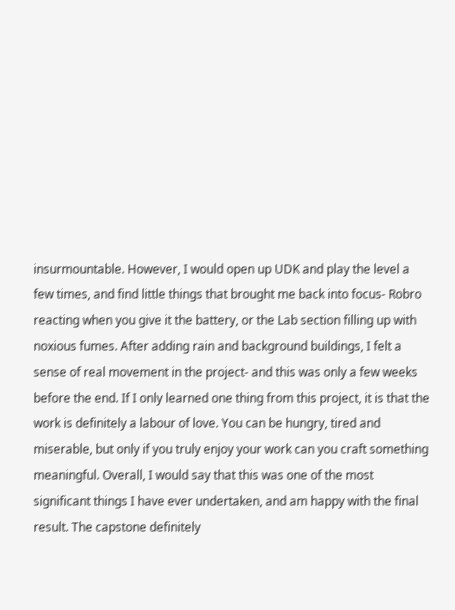insurmountable. However, I would open up UDK and play the level a few times, and find little things that brought me back into focus- Robro reacting when you give it the battery, or the Lab section filling up with noxious fumes. After adding rain and background buildings, I felt a sense of real movement in the project- and this was only a few weeks before the end. If I only learned one thing from this project, it is that the work is definitely a labour of love. You can be hungry, tired and miserable, but only if you truly enjoy your work can you craft something meaningful. Overall, I would say that this was one of the most significant things I have ever undertaken, and am happy with the final result. The capstone definitely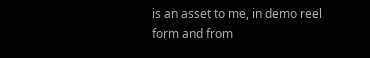is an asset to me, in demo reel form and from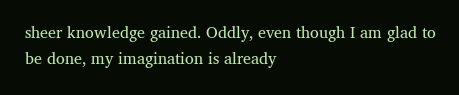sheer knowledge gained. Oddly, even though I am glad to be done, my imagination is already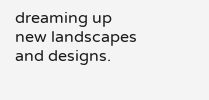dreaming up new landscapes and designs.